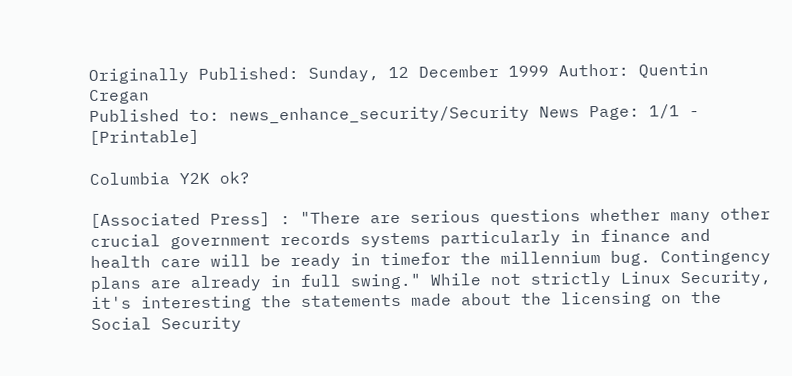Originally Published: Sunday, 12 December 1999 Author: Quentin Cregan
Published to: news_enhance_security/Security News Page: 1/1 - [Printable]

Columbia Y2K ok?

[Associated Press] : "There are serious questions whether many other crucial government records systems particularly in finance and health care will be ready in timefor the millennium bug. Contingency plans are already in full swing." While not strictly Linux Security, it's interesting the statements made about the licensing on the Social Security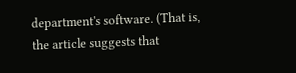department's software. (That is, the article suggests that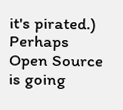it's pirated.) Perhaps Open Source is going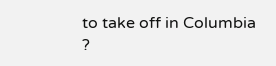to take off in Columbia ?